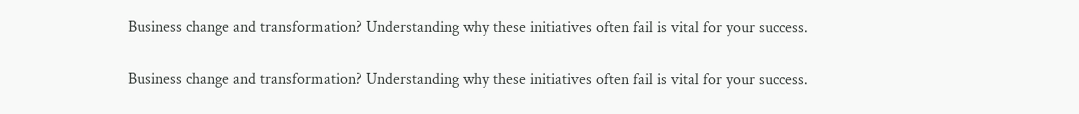Business change and transformation? Understanding why these initiatives often fail is vital for your success.

Business change and transformation? Understanding why these initiatives often fail is vital for your success.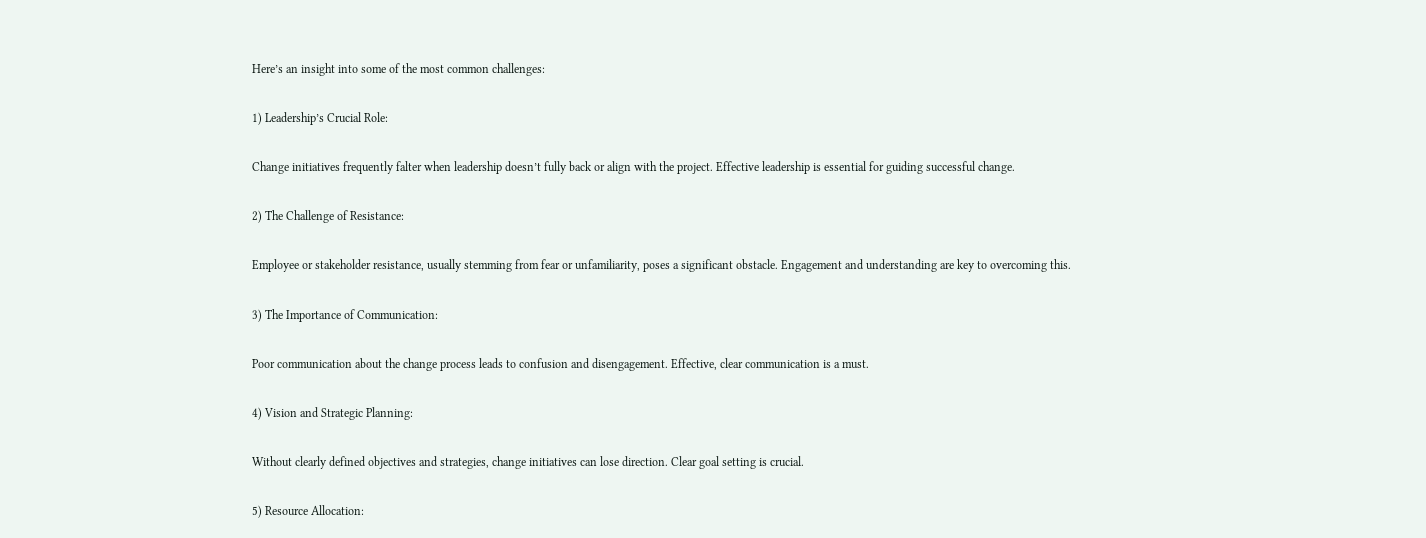Here’s an insight into some of the most common challenges:

1) Leadership’s Crucial Role:

Change initiatives frequently falter when leadership doesn’t fully back or align with the project. Effective leadership is essential for guiding successful change.

2) The Challenge of Resistance:

Employee or stakeholder resistance, usually stemming from fear or unfamiliarity, poses a significant obstacle. Engagement and understanding are key to overcoming this.

3) The Importance of Communication:

Poor communication about the change process leads to confusion and disengagement. Effective, clear communication is a must.

4) Vision and Strategic Planning:

Without clearly defined objectives and strategies, change initiatives can lose direction. Clear goal setting is crucial.

5) Resource Allocation: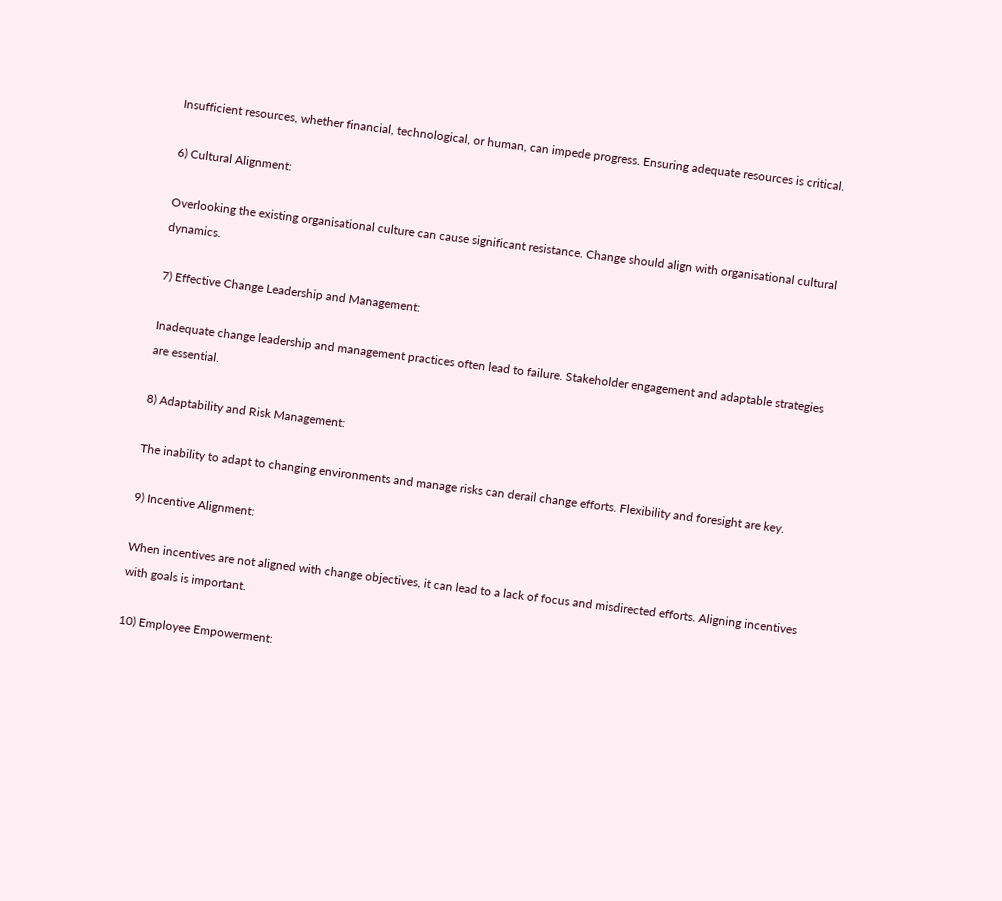Insufficient resources, whether financial, technological, or human, can impede progress. Ensuring adequate resources is critical.

6) Cultural Alignment:

Overlooking the existing organisational culture can cause significant resistance. Change should align with organisational cultural dynamics.

7) Effective Change Leadership and Management:

Inadequate change leadership and management practices often lead to failure. Stakeholder engagement and adaptable strategies are essential.

8) Adaptability and Risk Management:

The inability to adapt to changing environments and manage risks can derail change efforts. Flexibility and foresight are key.

9) Incentive Alignment:

When incentives are not aligned with change objectives, it can lead to a lack of focus and misdirected efforts. Aligning incentives with goals is important.

10) Employee Empowerment: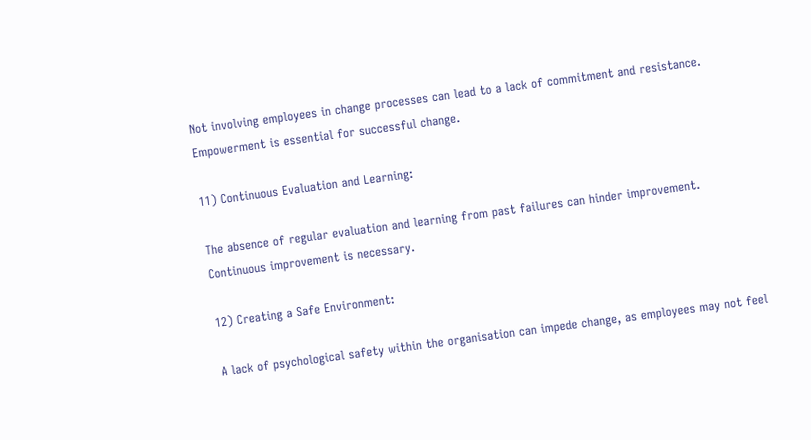Not involving employees in change processes can lead to a lack of commitment and resistance. Empowerment is essential for successful change.

11) Continuous Evaluation and Learning:

The absence of regular evaluation and learning from past failures can hinder improvement. Continuous improvement is necessary.

12) Creating a Safe Environment:

A lack of psychological safety within the organisation can impede change, as employees may not feel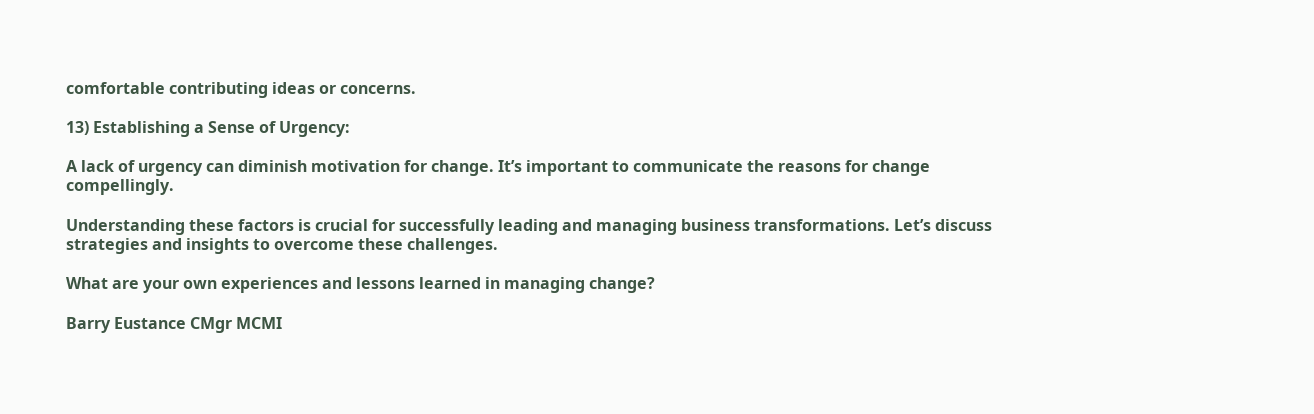comfortable contributing ideas or concerns.

13) Establishing a Sense of Urgency:

A lack of urgency can diminish motivation for change. It’s important to communicate the reasons for change compellingly.

Understanding these factors is crucial for successfully leading and managing business transformations. Let’s discuss strategies and insights to overcome these challenges.

What are your own experiences and lessons learned in managing change?

Barry Eustance CMgr MCMI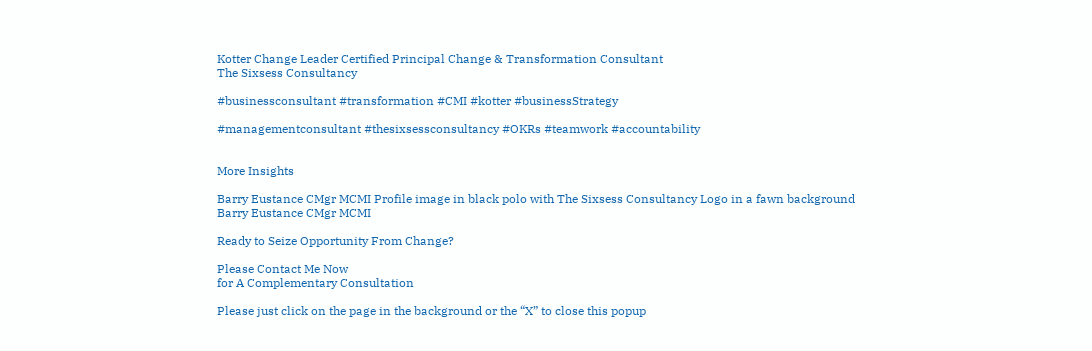Kotter Change Leader Certified Principal Change & Transformation Consultant
The Sixsess Consultancy

#businessconsultant #transformation #CMI #kotter #businessStrategy

#managementconsultant #thesixsessconsultancy #OKRs #teamwork #accountability


More Insights

Barry Eustance CMgr MCMI Profile image in black polo with The Sixsess Consultancy Logo in a fawn background
Barry Eustance CMgr MCMI

Ready to Seize Opportunity From Change?

Please Contact Me Now
for A Complementary Consultation

Please just click on the page in the background or the “X” to close this popup